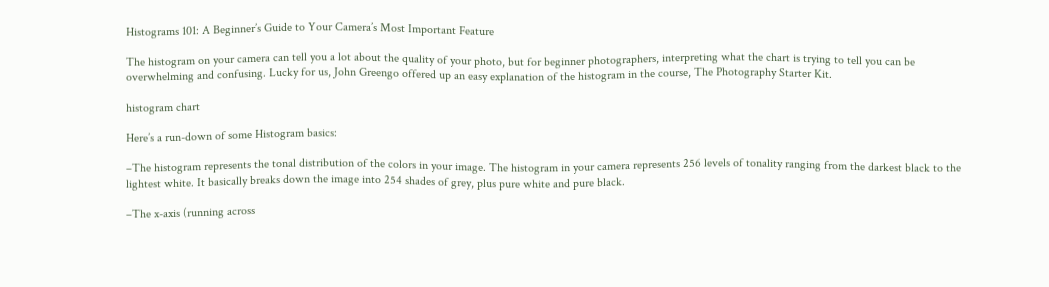Histograms 101: A Beginner’s Guide to Your Camera’s Most Important Feature

The histogram on your camera can tell you a lot about the quality of your photo, but for beginner photographers, interpreting what the chart is trying to tell you can be overwhelming and confusing. Lucky for us, John Greengo offered up an easy explanation of the histogram in the course, The Photography Starter Kit.

histogram chart

Here’s a run-down of some Histogram basics:

–The histogram represents the tonal distribution of the colors in your image. The histogram in your camera represents 256 levels of tonality ranging from the darkest black to the lightest white. It basically breaks down the image into 254 shades of grey, plus pure white and pure black.

–The x-axis (running across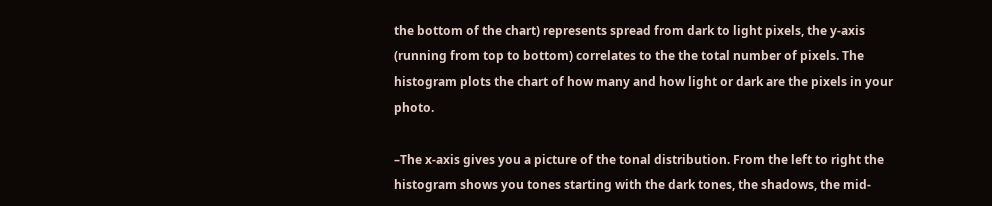the bottom of the chart) represents spread from dark to light pixels, the y-axis (running from top to bottom) correlates to the the total number of pixels. The histogram plots the chart of how many and how light or dark are the pixels in your photo.

–The x-axis gives you a picture of the tonal distribution. From the left to right the histogram shows you tones starting with the dark tones, the shadows, the mid-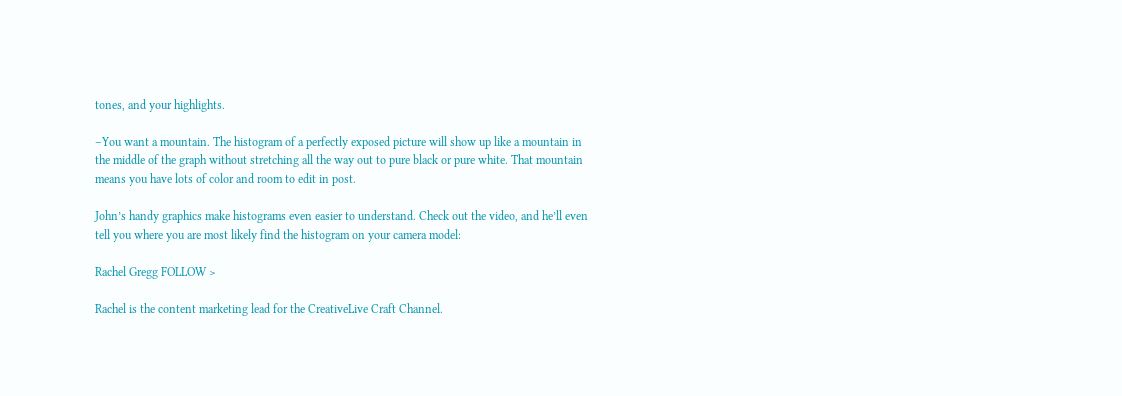tones, and your highlights.

–You want a mountain. The histogram of a perfectly exposed picture will show up like a mountain in the middle of the graph without stretching all the way out to pure black or pure white. That mountain means you have lots of color and room to edit in post.

John’s handy graphics make histograms even easier to understand. Check out the video, and he’ll even tell you where you are most likely find the histogram on your camera model:

Rachel Gregg FOLLOW >

Rachel is the content marketing lead for the CreativeLive Craft Channel.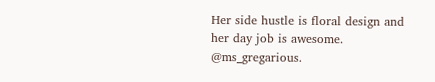Her side hustle is floral design and her day job is awesome. @ms_gregarious.